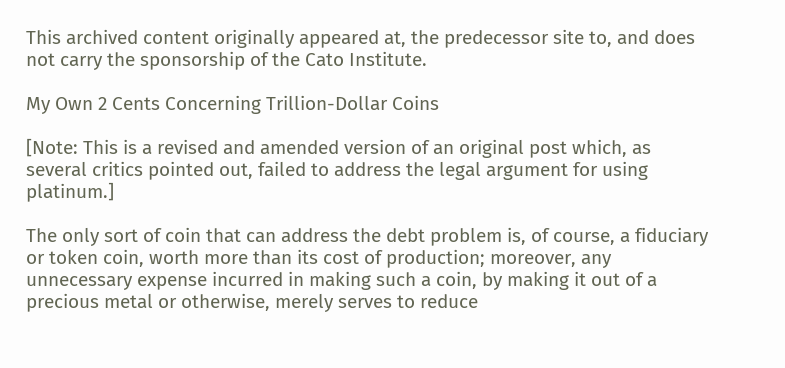This archived content originally appeared at, the predecessor site to, and does not carry the sponsorship of the Cato Institute.

My Own 2 Cents Concerning Trillion-Dollar Coins

[Note: This is a revised and amended version of an original post which, as several critics pointed out, failed to address the legal argument for using platinum.]

The only sort of coin that can address the debt problem is, of course, a fiduciary or token coin, worth more than its cost of production; moreover, any unnecessary expense incurred in making such a coin, by making it out of a precious metal or otherwise, merely serves to reduce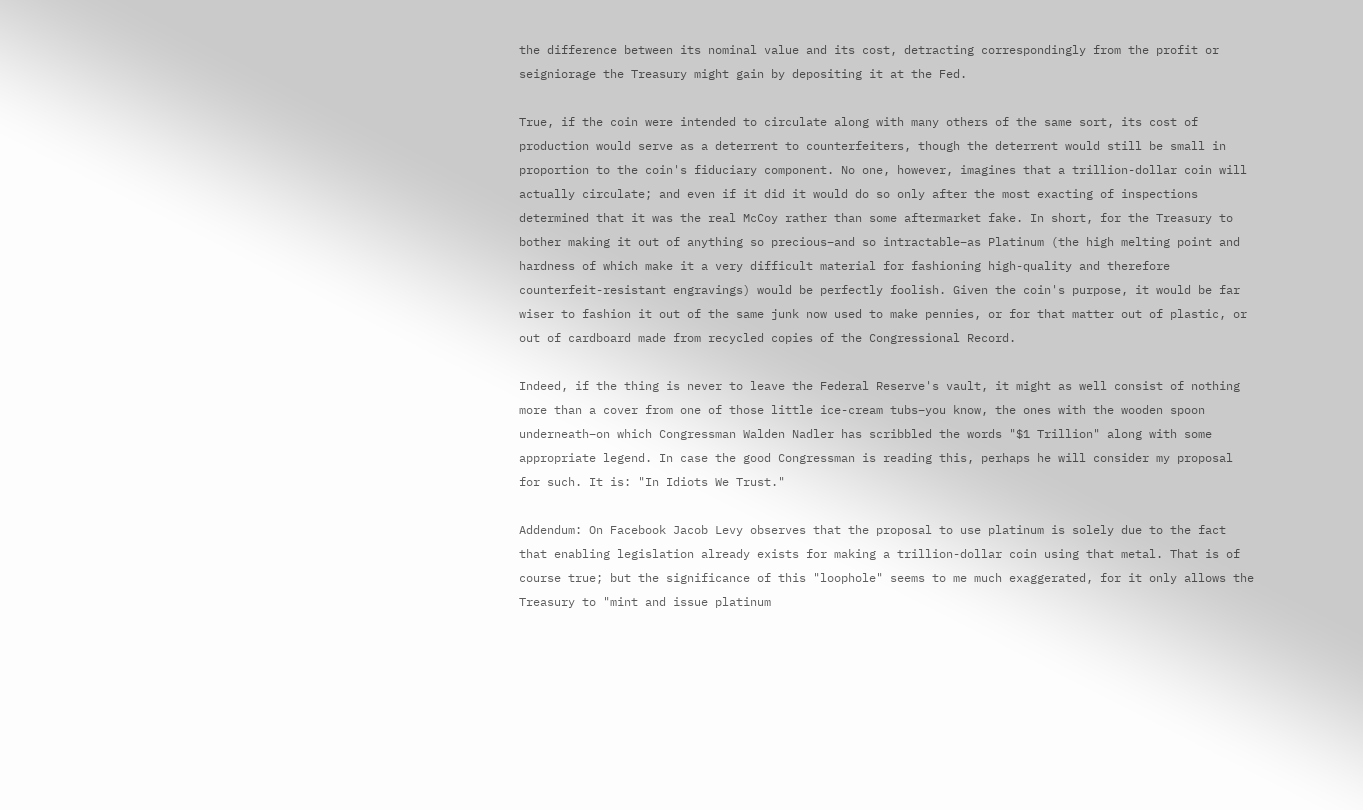the difference between its nominal value and its cost, detracting correspondingly from the profit or seigniorage the Treasury might gain by depositing it at the Fed.

True, if the coin were intended to circulate along with many others of the same sort, its cost of production would serve as a deterrent to counterfeiters, though the deterrent would still be small in proportion to the coin's fiduciary component. No one, however, imagines that a trillion-dollar coin will actually circulate; and even if it did it would do so only after the most exacting of inspections determined that it was the real McCoy rather than some aftermarket fake. In short, for the Treasury to bother making it out of anything so precious–and so intractable–as Platinum (the high melting point and hardness of which make it a very difficult material for fashioning high-quality and therefore counterfeit-resistant engravings) would be perfectly foolish. Given the coin's purpose, it would be far wiser to fashion it out of the same junk now used to make pennies, or for that matter out of plastic, or out of cardboard made from recycled copies of the Congressional Record.

Indeed, if the thing is never to leave the Federal Reserve's vault, it might as well consist of nothing more than a cover from one of those little ice-cream tubs–you know, the ones with the wooden spoon underneath–on which Congressman Walden Nadler has scribbled the words "$1 Trillion" along with some appropriate legend. In case the good Congressman is reading this, perhaps he will consider my proposal for such. It is: "In Idiots We Trust."

Addendum: On Facebook Jacob Levy observes that the proposal to use platinum is solely due to the fact that enabling legislation already exists for making a trillion-dollar coin using that metal. That is of course true; but the significance of this "loophole" seems to me much exaggerated, for it only allows the Treasury to "mint and issue platinum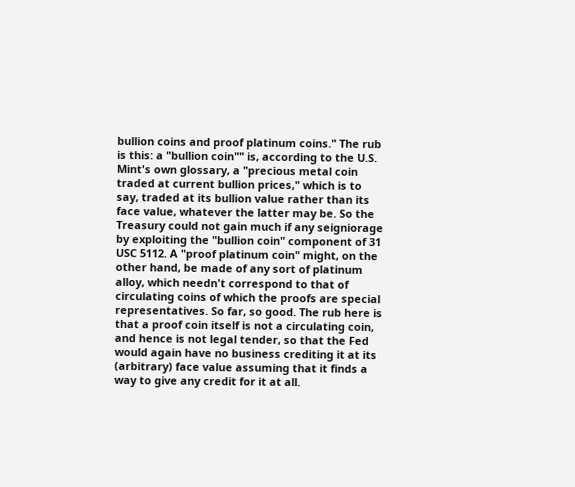bullion coins and proof platinum coins." The rub is this: a "bullion coin"" is, according to the U.S. Mint's own glossary, a "precious metal coin traded at current bullion prices," which is to say, traded at its bullion value rather than its face value, whatever the latter may be. So the Treasury could not gain much if any seigniorage by exploiting the "bullion coin" component of 31 USC 5112. A "proof platinum coin" might, on the other hand, be made of any sort of platinum alloy, which needn't correspond to that of circulating coins of which the proofs are special representatives. So far, so good. The rub here is that a proof coin itself is not a circulating coin, and hence is not legal tender, so that the Fed would again have no business crediting it at its (arbitrary) face value assuming that it finds a way to give any credit for it at all.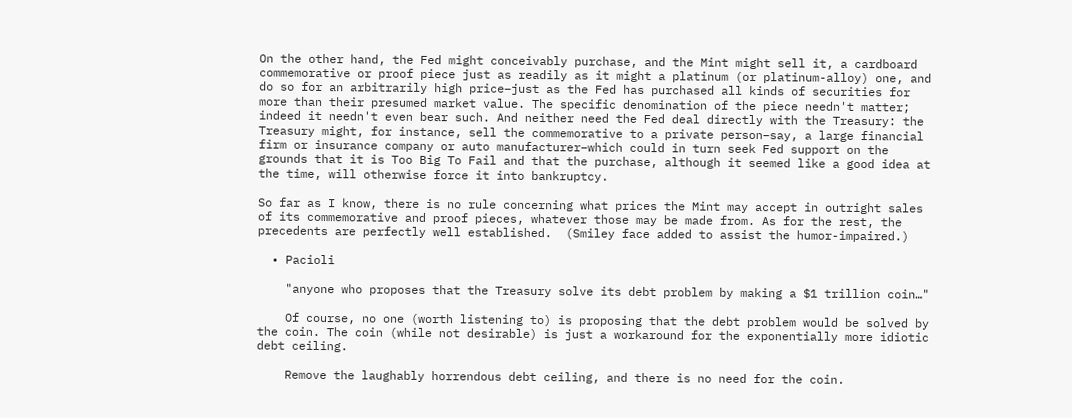On the other hand, the Fed might conceivably purchase, and the Mint might sell it, a cardboard commemorative or proof piece just as readily as it might a platinum (or platinum-alloy) one, and do so for an arbitrarily high price–just as the Fed has purchased all kinds of securities for more than their presumed market value. The specific denomination of the piece needn't matter; indeed it needn't even bear such. And neither need the Fed deal directly with the Treasury: the Treasury might, for instance, sell the commemorative to a private person–say, a large financial firm or insurance company or auto manufacturer–which could in turn seek Fed support on the grounds that it is Too Big To Fail and that the purchase, although it seemed like a good idea at the time, will otherwise force it into bankruptcy.

So far as I know, there is no rule concerning what prices the Mint may accept in outright sales of its commemorative and proof pieces, whatever those may be made from. As for the rest, the precedents are perfectly well established.  (Smiley face added to assist the humor-impaired.)

  • Pacioli

    "anyone who proposes that the Treasury solve its debt problem by making a $1 trillion coin…"

    Of course, no one (worth listening to) is proposing that the debt problem would be solved by the coin. The coin (while not desirable) is just a workaround for the exponentially more idiotic debt ceiling.

    Remove the laughably horrendous debt ceiling, and there is no need for the coin.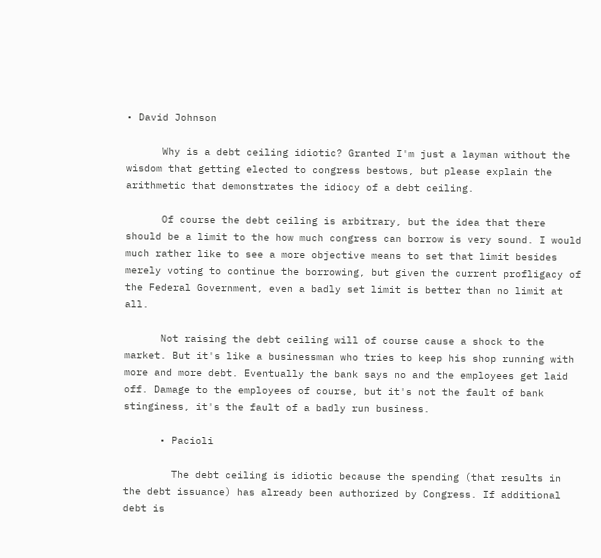• David Johnson

      Why is a debt ceiling idiotic? Granted I'm just a layman without the wisdom that getting elected to congress bestows, but please explain the arithmetic that demonstrates the idiocy of a debt ceiling.

      Of course the debt ceiling is arbitrary, but the idea that there should be a limit to the how much congress can borrow is very sound. I would much rather like to see a more objective means to set that limit besides merely voting to continue the borrowing, but given the current profligacy of the Federal Government, even a badly set limit is better than no limit at all.

      Not raising the debt ceiling will of course cause a shock to the market. But it's like a businessman who tries to keep his shop running with more and more debt. Eventually the bank says no and the employees get laid off. Damage to the employees of course, but it's not the fault of bank stinginess, it's the fault of a badly run business.

      • Pacioli

        The debt ceiling is idiotic because the spending (that results in the debt issuance) has already been authorized by Congress. If additional debt is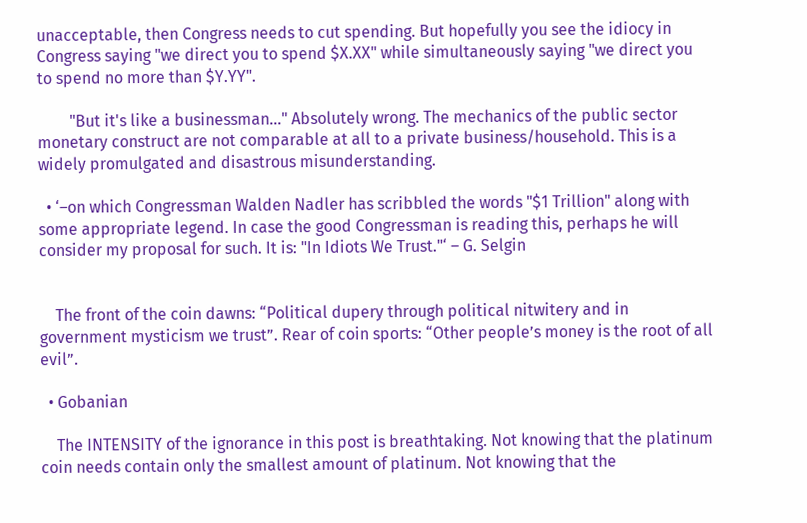unacceptable, then Congress needs to cut spending. But hopefully you see the idiocy in Congress saying "we direct you to spend $X.XX" while simultaneously saying "we direct you to spend no more than $Y.YY".

        "But it's like a businessman…" Absolutely wrong. The mechanics of the public sector monetary construct are not comparable at all to a private business/household. This is a widely promulgated and disastrous misunderstanding.

  • ‘–on which Congressman Walden Nadler has scribbled the words "$1 Trillion" along with some appropriate legend. In case the good Congressman is reading this, perhaps he will consider my proposal for such. It is: "In Idiots We Trust."‘ – G. Selgin


    The front of the coin dawns: “Political dupery through political nitwitery and in government mysticism we trust”. Rear of coin sports: “Other people’s money is the root of all evil”.

  • Gobanian

    The INTENSITY of the ignorance in this post is breathtaking. Not knowing that the platinum coin needs contain only the smallest amount of platinum. Not knowing that the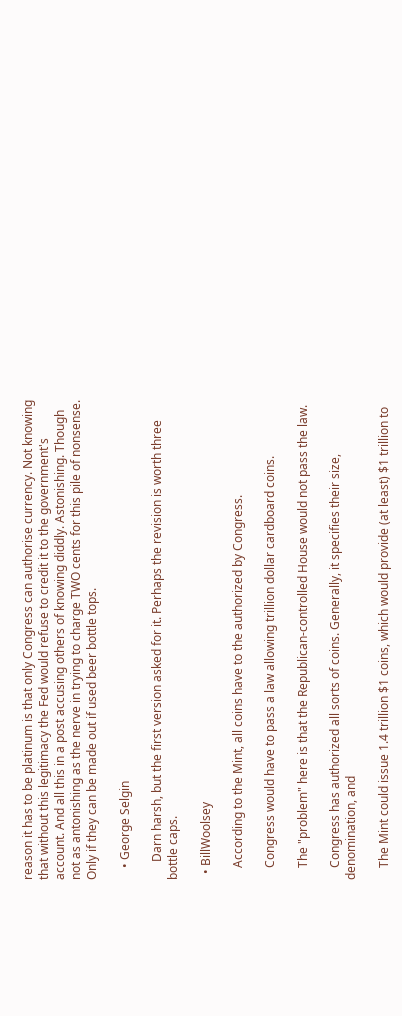reason it has to be platinum is that only Congress can authorise currency. Not knowing that without this legitimacy the Fed would refuse to credit it to the government's account. And all this in a post accusing others of knowing diddly. Astonishing. Though not as antonishing as the nerve in trying to charge TWO cents for this pile of nonsense. Only if they can be made out if used beer bottle tops.

    • George Selgin

      Darn harsh, but the first version asked for it. Perhaps the revision is worth three bottle caps.

  • BillWoolsey

    According to the Mint, all coins have to the authorized by Congress.

    Congress would have to pass a law allowing trillion dollar cardboard coins.

    The "problem" here is that the Republican-controlled House would not pass the law.

    Congress has authorized all sorts of coins. Generally, it specifies their size, denomination, and

    The Mint could issue 1.4 trillion $1 coins, which would provide (at least) $1 trillion to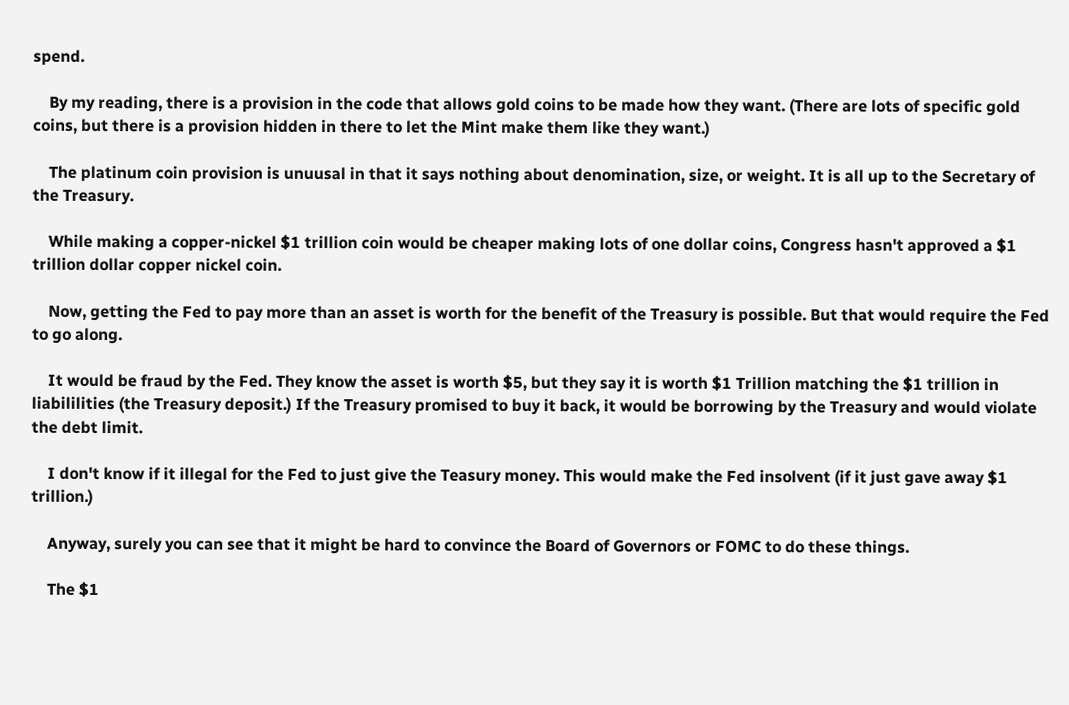spend.

    By my reading, there is a provision in the code that allows gold coins to be made how they want. (There are lots of specific gold coins, but there is a provision hidden in there to let the Mint make them like they want.)

    The platinum coin provision is unuusal in that it says nothing about denomination, size, or weight. It is all up to the Secretary of the Treasury.

    While making a copper-nickel $1 trillion coin would be cheaper making lots of one dollar coins, Congress hasn't approved a $1 trillion dollar copper nickel coin.

    Now, getting the Fed to pay more than an asset is worth for the benefit of the Treasury is possible. But that would require the Fed to go along.

    It would be fraud by the Fed. They know the asset is worth $5, but they say it is worth $1 Trillion matching the $1 trillion in liabililities (the Treasury deposit.) If the Treasury promised to buy it back, it would be borrowing by the Treasury and would violate the debt limit.

    I don't know if it illegal for the Fed to just give the Teasury money. This would make the Fed insolvent (if it just gave away $1 trillion.)

    Anyway, surely you can see that it might be hard to convince the Board of Governors or FOMC to do these things.

    The $1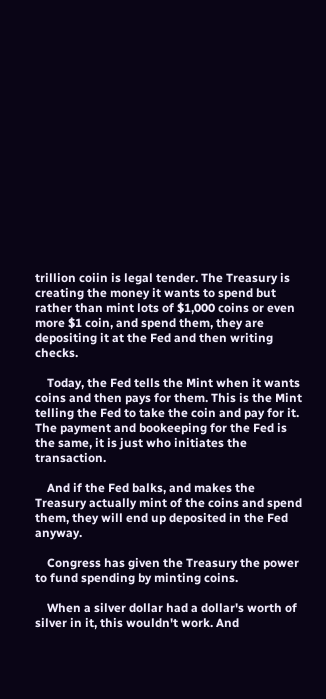trillion coiin is legal tender. The Treasury is creating the money it wants to spend but rather than mint lots of $1,000 coins or even more $1 coin, and spend them, they are depositing it at the Fed and then writing checks.

    Today, the Fed tells the Mint when it wants coins and then pays for them. This is the Mint telling the Fed to take the coin and pay for it. The payment and bookeeping for the Fed is the same, it is just who initiates the transaction.

    And if the Fed balks, and makes the Treasury actually mint of the coins and spend them, they will end up deposited in the Fed anyway.

    Congress has given the Treasury the power to fund spending by minting coins.

    When a silver dollar had a dollar's worth of silver in it, this wouldn't work. And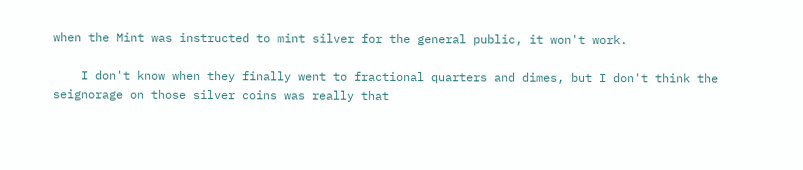when the Mint was instructed to mint silver for the general public, it won't work.

    I don't know when they finally went to fractional quarters and dimes, but I don't think the seignorage on those silver coins was really that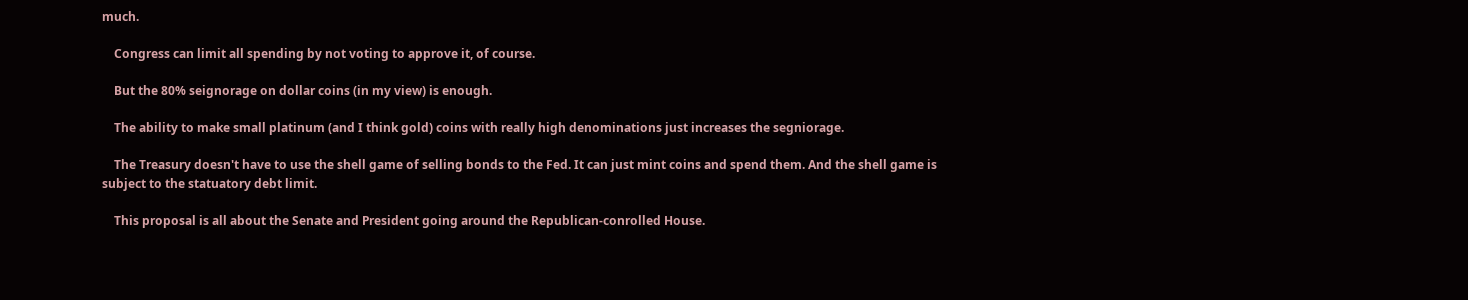much.

    Congress can limit all spending by not voting to approve it, of course.

    But the 80% seignorage on dollar coins (in my view) is enough.

    The ability to make small platinum (and I think gold) coins with really high denominations just increases the segniorage.

    The Treasury doesn't have to use the shell game of selling bonds to the Fed. It can just mint coins and spend them. And the shell game is subject to the statuatory debt limit.

    This proposal is all about the Senate and President going around the Republican-conrolled House.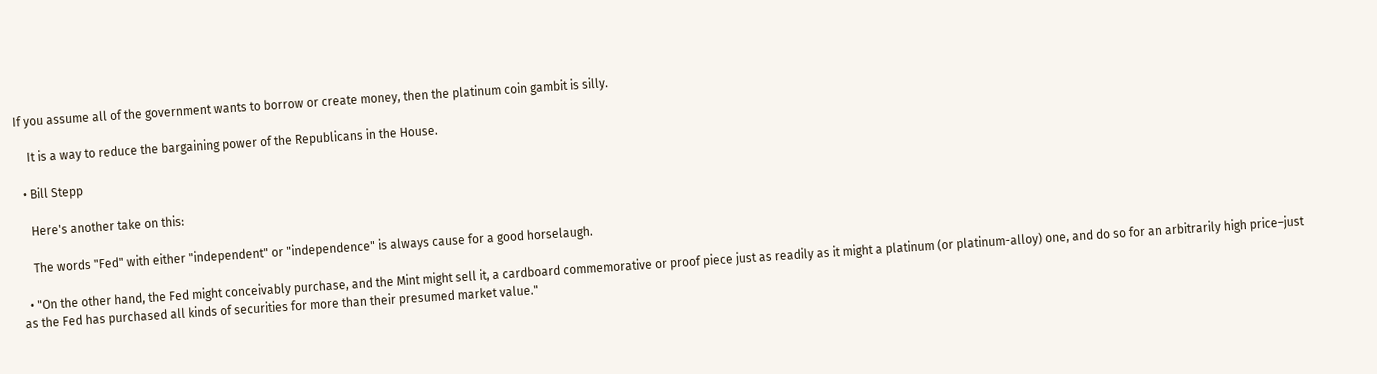If you assume all of the government wants to borrow or create money, then the platinum coin gambit is silly.

    It is a way to reduce the bargaining power of the Republicans in the House.

  • Bill Stepp

    Here's another take on this:

    The words "Fed" with either "independent" or "independence" is always cause for a good horselaugh.

  • "On the other hand, the Fed might conceivably purchase, and the Mint might sell it, a cardboard commemorative or proof piece just as readily as it might a platinum (or platinum-alloy) one, and do so for an arbitrarily high price–just as the Fed has purchased all kinds of securities for more than their presumed market value."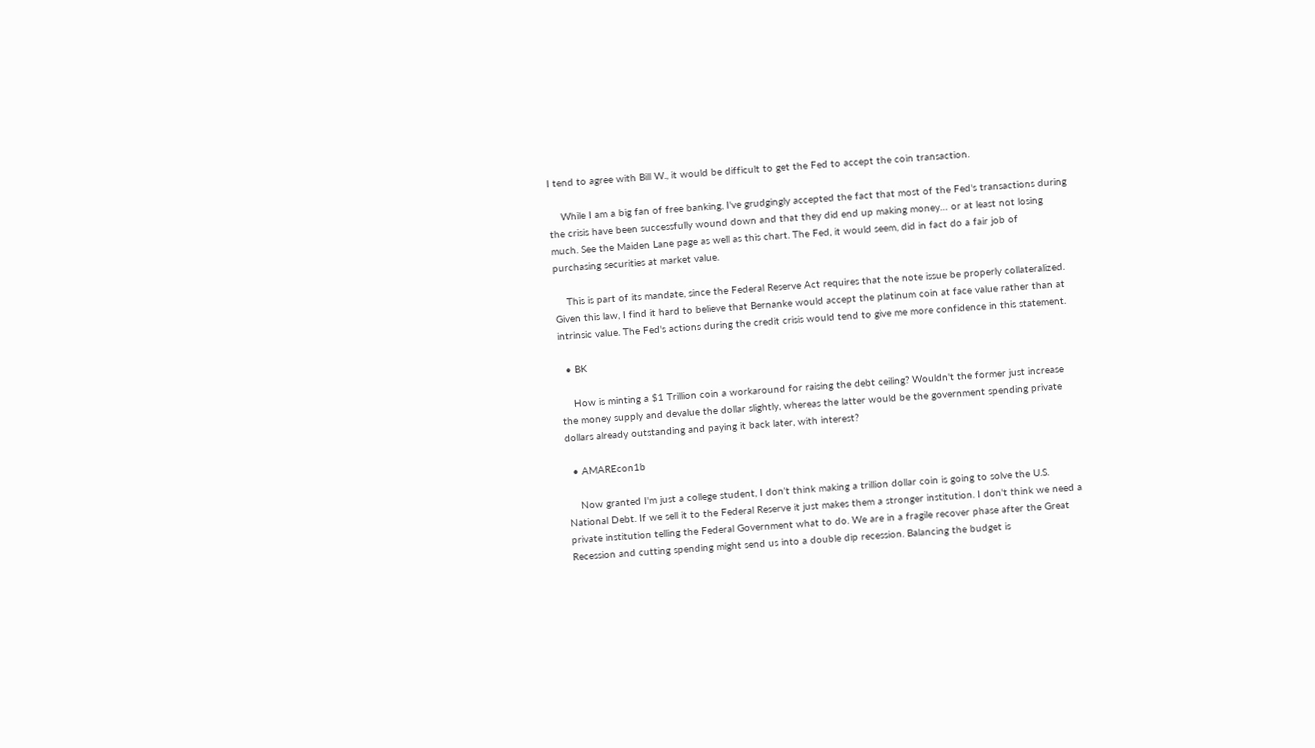I tend to agree with Bill W., it would be difficult to get the Fed to accept the coin transaction.

    While I am a big fan of free banking, I've grudgingly accepted the fact that most of the Fed's transactions during the crisis have been successfully wound down and that they did end up making money… or at least not losing much. See the Maiden Lane page as well as this chart. The Fed, it would seem, did in fact do a fair job of purchasing securities at market value.

    This is part of its mandate, since the Federal Reserve Act requires that the note issue be properly collateralized. Given this law, I find it hard to believe that Bernanke would accept the platinum coin at face value rather than at intrinsic value. The Fed's actions during the credit crisis would tend to give me more confidence in this statement.

  • BK

    How is minting a $1 Trillion coin a workaround for raising the debt ceiling? Wouldn't the former just increase the money supply and devalue the dollar slightly, whereas the latter would be the government spending private dollars already outstanding and paying it back later, with interest?

  • AMAREcon1b

    Now granted I'm just a college student, I don't think making a trillion dollar coin is going to solve the U.S. National Debt. If we sell it to the Federal Reserve it just makes them a stronger institution. I don't think we need a private institution telling the Federal Government what to do. We are in a fragile recover phase after the Great Recession and cutting spending might send us into a double dip recession. Balancing the budget is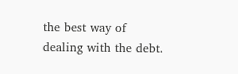the best way of dealing with the debt.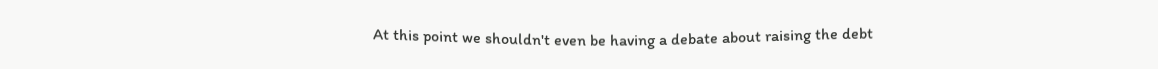At this point we shouldn't even be having a debate about raising the debt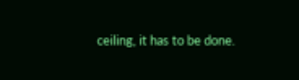ceiling, it has to be done.